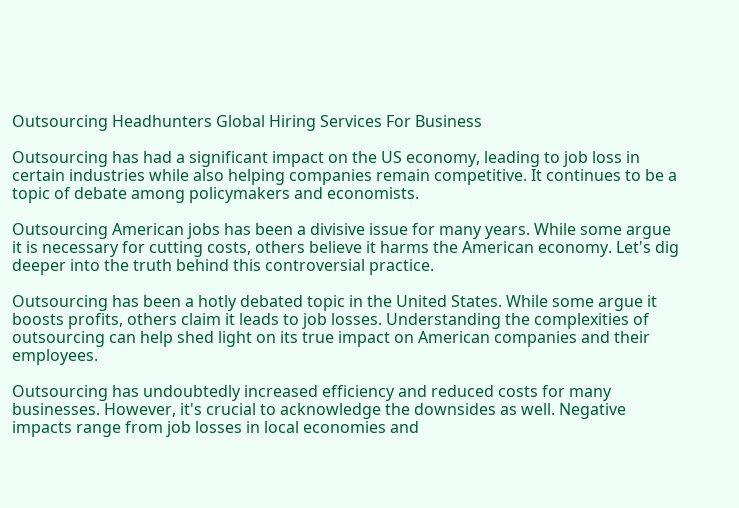Outsourcing Headhunters Global Hiring Services For Business

Outsourcing has had a significant impact on the US economy, leading to job loss in certain industries while also helping companies remain competitive. It continues to be a topic of debate among policymakers and economists.

Outsourcing American jobs has been a divisive issue for many years. While some argue it is necessary for cutting costs, others believe it harms the American economy. Let's dig deeper into the truth behind this controversial practice.

Outsourcing has been a hotly debated topic in the United States. While some argue it boosts profits, others claim it leads to job losses. Understanding the complexities of outsourcing can help shed light on its true impact on American companies and their employees.

Outsourcing has undoubtedly increased efficiency and reduced costs for many businesses. However, it's crucial to acknowledge the downsides as well. Negative impacts range from job losses in local economies and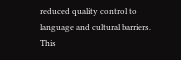reduced quality control to language and cultural barriers. This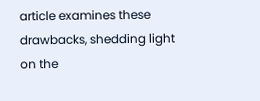article examines these drawbacks, shedding light on the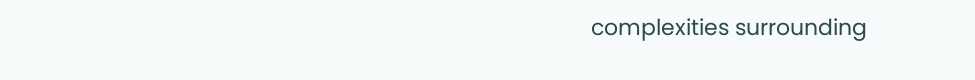complexities surrounding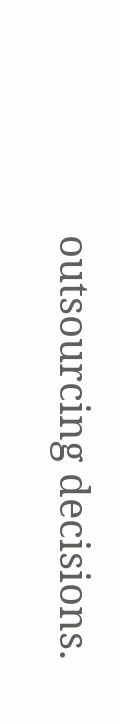outsourcing decisions.